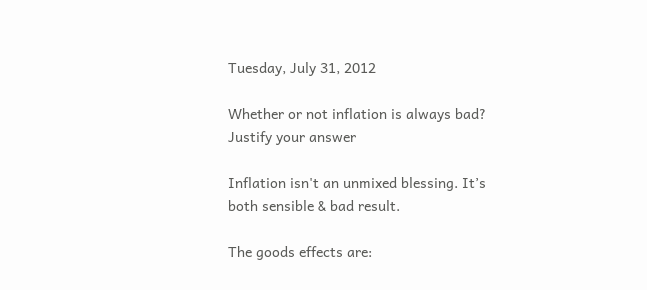Tuesday, July 31, 2012

Whether or not inflation is always bad? Justify your answer

Inflation isn't an unmixed blessing. It’s both sensible & bad result.

The goods effects are: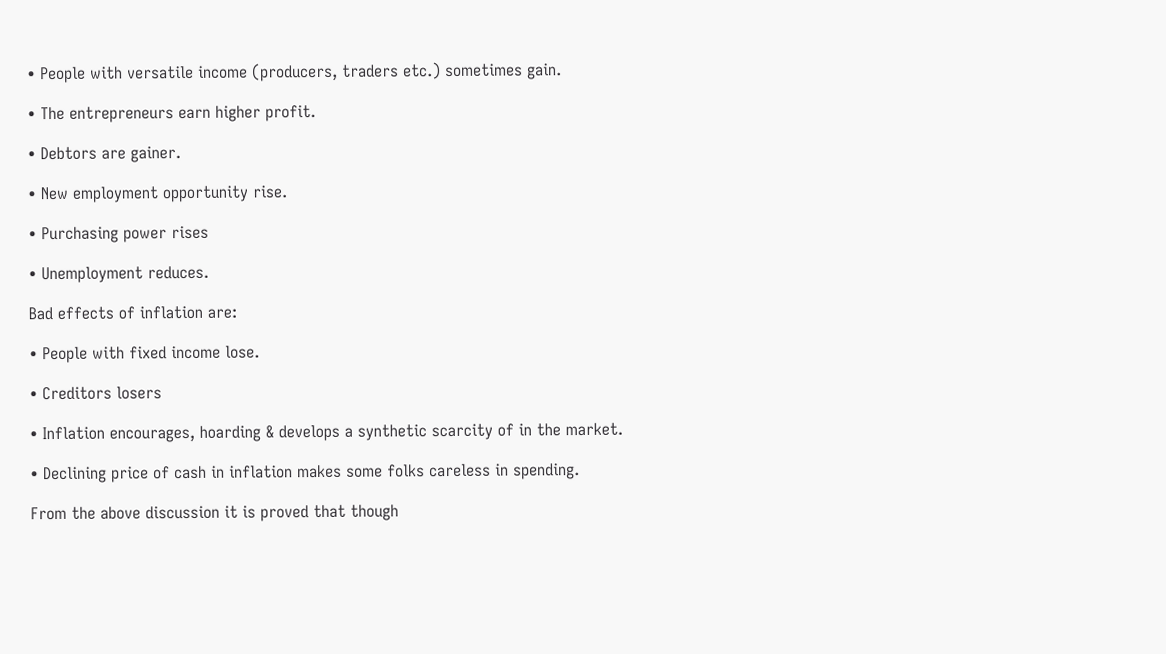• People with versatile income (producers, traders etc.) sometimes gain.

• The entrepreneurs earn higher profit.

• Debtors are gainer.

• New employment opportunity rise.

• Purchasing power rises

• Unemployment reduces.

Bad effects of inflation are:

• People with fixed income lose.

• Creditors losers

• Inflation encourages, hoarding & develops a synthetic scarcity of in the market.

• Declining price of cash in inflation makes some folks careless in spending.

From the above discussion it is proved that though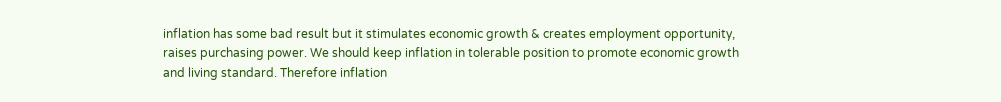inflation has some bad result but it stimulates economic growth & creates employment opportunity, raises purchasing power. We should keep inflation in tolerable position to promote economic growth and living standard. Therefore inflation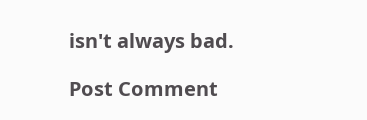isn't always bad.

Post Comment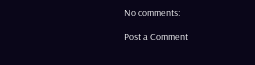No comments:

Post a Comment